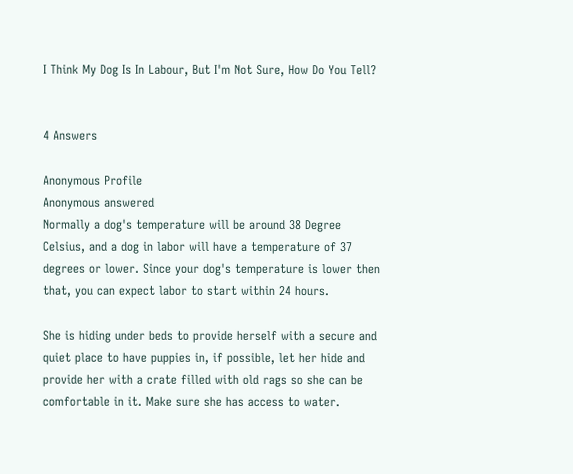I Think My Dog Is In Labour, But I'm Not Sure, How Do You Tell?


4 Answers

Anonymous Profile
Anonymous answered
Normally a dog's temperature will be around 38 Degree Celsius, and a dog in labor will have a temperature of 37 degrees or lower. Since your dog's temperature is lower then that, you can expect labor to start within 24 hours.

She is hiding under beds to provide herself with a secure and quiet place to have puppies in, if possible, let her hide and provide her with a crate filled with old rags so she can be comfortable in it. Make sure she has access to water.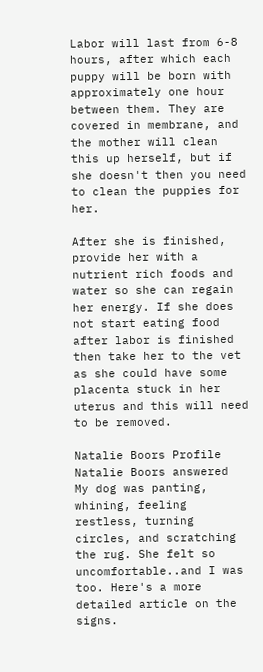Labor will last from 6-8 hours, after which each puppy will be born with approximately one hour between them. They are covered in membrane, and the mother will clean this up herself, but if she doesn't then you need to clean the puppies for her.

After she is finished, provide her with a nutrient rich foods and water so she can regain her energy. If she does not start eating food after labor is finished then take her to the vet as she could have some placenta stuck in her uterus and this will need to be removed.

Natalie Boors Profile
Natalie Boors answered
My dog was panting, whining, feeling restless, turning circles, and scratching the rug. She felt so uncomfortable..and I was too. Here's a more detailed article on the signs.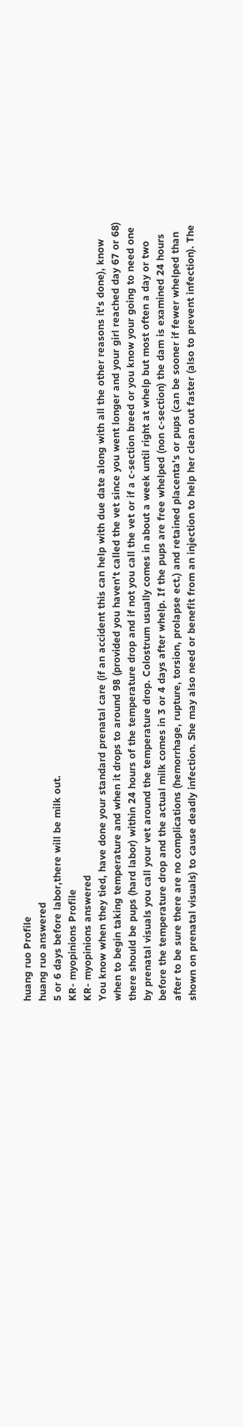huang ruo Profile
huang ruo answered
5 or 6 days before labor,there will be milk out.
KR- myopinions Profile
KR- myopinions answered
You know when they tied, have done your standard prenatal care (if an accident this can help with due date along with all the other reasons it's done), know when to begin taking temperature and when it drops to around 98 (provided you haven't called the vet since you went longer and your girl reached day 67 or 68) there should be pups (hard labor) within 24 hours of the temperature drop and if not you call the vet or if a c-section breed or you know your going to need one by prenatal visuals you call your vet around the temperature drop. Colostrum usually comes in about a week until right at whelp but most often a day or two before the temperature drop and the actual milk comes in 3 or 4 days after whelp. If the pups are free whelped (non c-section) the dam is examined 24 hours after to be sure there are no complications (hemorrhage, rupture, torsion, prolapse ect.) and retained placenta's or pups (can be sooner if fewer whelped than shown on prenatal visuals) to cause deadly infection. She may also need or benefit from an injection to help her clean out faster (also to prevent infection). The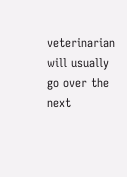veterinarian will usually go over the next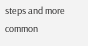steps and more common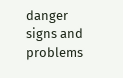danger signs and problems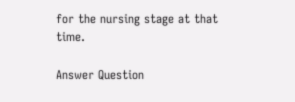for the nursing stage at that time.

Answer Question